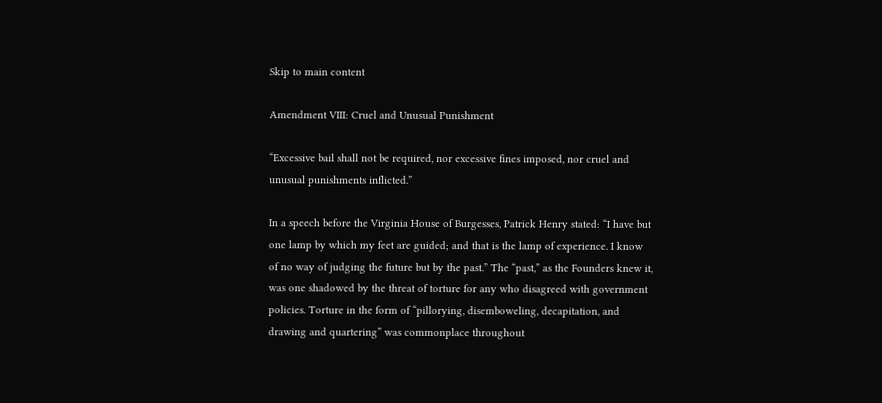Skip to main content

Amendment VIII: Cruel and Unusual Punishment

“Excessive bail shall not be required, nor excessive fines imposed, nor cruel and unusual punishments inflicted.”

In a speech before the Virginia House of Burgesses, Patrick Henry stated: “I have but one lamp by which my feet are guided; and that is the lamp of experience. I know of no way of judging the future but by the past.” The “past,” as the Founders knew it, was one shadowed by the threat of torture for any who disagreed with government policies. Torture in the form of “pillorying, disemboweling, decapitation, and drawing and quartering” was commonplace throughout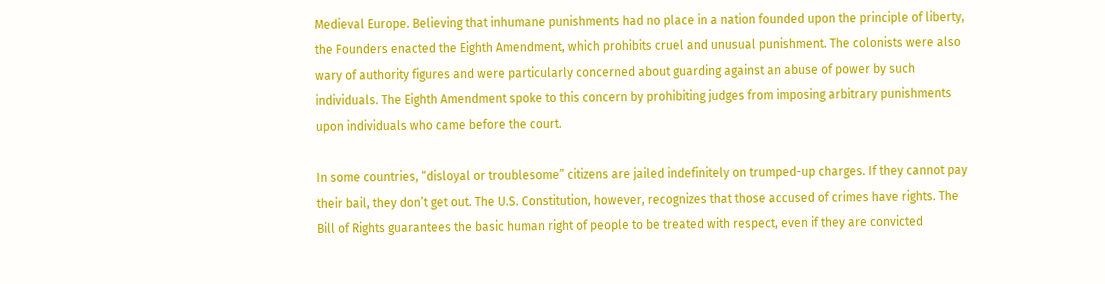Medieval Europe. Believing that inhumane punishments had no place in a nation founded upon the principle of liberty, the Founders enacted the Eighth Amendment, which prohibits cruel and unusual punishment. The colonists were also wary of authority figures and were particularly concerned about guarding against an abuse of power by such individuals. The Eighth Amendment spoke to this concern by prohibiting judges from imposing arbitrary punishments upon individuals who came before the court.

In some countries, “disloyal or troublesome” citizens are jailed indefinitely on trumped-up charges. If they cannot pay their bail, they don’t get out. The U.S. Constitution, however, recognizes that those accused of crimes have rights. The Bill of Rights guarantees the basic human right of people to be treated with respect, even if they are convicted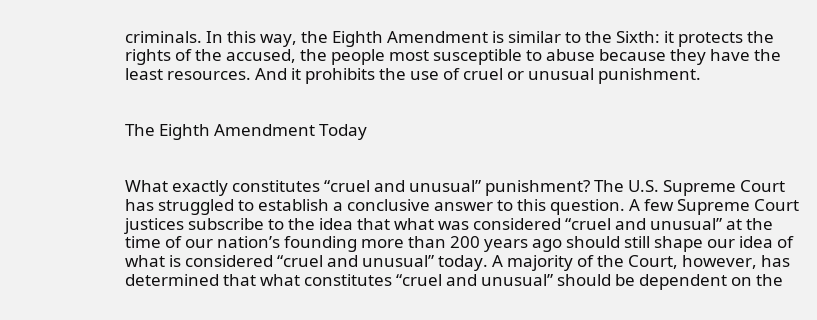criminals. In this way, the Eighth Amendment is similar to the Sixth: it protects the rights of the accused, the people most susceptible to abuse because they have the least resources. And it prohibits the use of cruel or unusual punishment.


The Eighth Amendment Today


What exactly constitutes “cruel and unusual” punishment? The U.S. Supreme Court has struggled to establish a conclusive answer to this question. A few Supreme Court justices subscribe to the idea that what was considered “cruel and unusual” at the time of our nation’s founding more than 200 years ago should still shape our idea of what is considered “cruel and unusual” today. A majority of the Court, however, has determined that what constitutes “cruel and unusual” should be dependent on the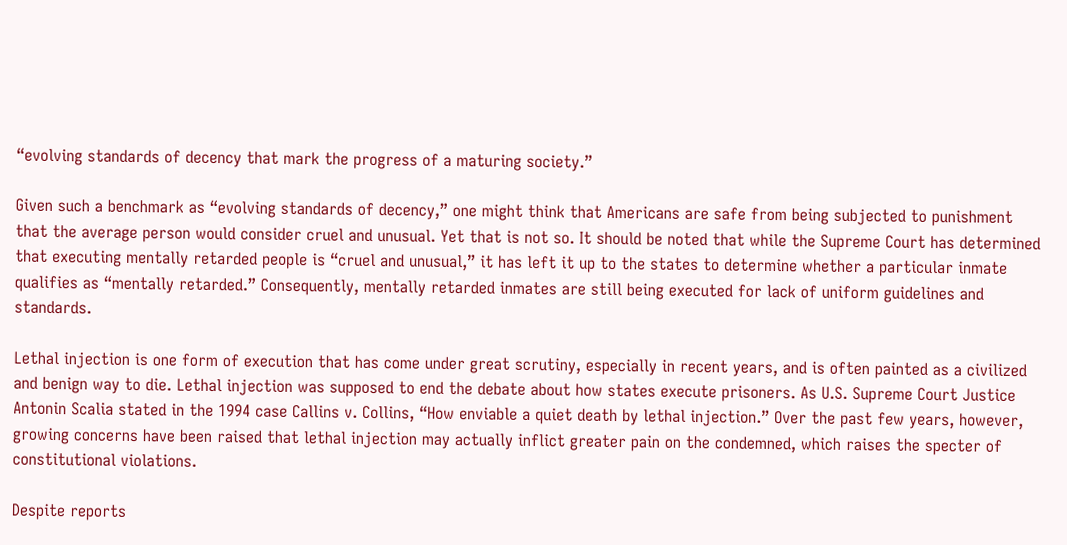“evolving standards of decency that mark the progress of a maturing society.”

Given such a benchmark as “evolving standards of decency,” one might think that Americans are safe from being subjected to punishment that the average person would consider cruel and unusual. Yet that is not so. It should be noted that while the Supreme Court has determined that executing mentally retarded people is “cruel and unusual,” it has left it up to the states to determine whether a particular inmate qualifies as “mentally retarded.” Consequently, mentally retarded inmates are still being executed for lack of uniform guidelines and standards.

Lethal injection is one form of execution that has come under great scrutiny, especially in recent years, and is often painted as a civilized and benign way to die. Lethal injection was supposed to end the debate about how states execute prisoners. As U.S. Supreme Court Justice Antonin Scalia stated in the 1994 case Callins v. Collins, “How enviable a quiet death by lethal injection.” Over the past few years, however, growing concerns have been raised that lethal injection may actually inflict greater pain on the condemned, which raises the specter of constitutional violations.

Despite reports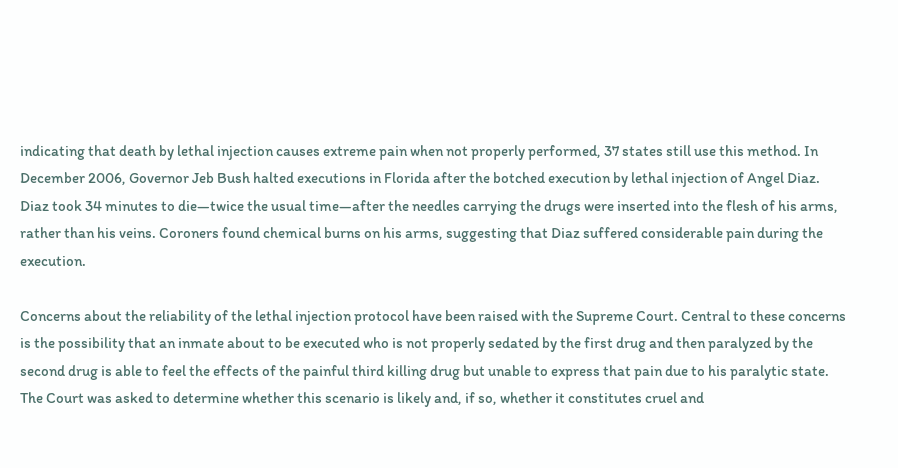indicating that death by lethal injection causes extreme pain when not properly performed, 37 states still use this method. In December 2006, Governor Jeb Bush halted executions in Florida after the botched execution by lethal injection of Angel Diaz. Diaz took 34 minutes to die—twice the usual time—after the needles carrying the drugs were inserted into the flesh of his arms, rather than his veins. Coroners found chemical burns on his arms, suggesting that Diaz suffered considerable pain during the execution.

Concerns about the reliability of the lethal injection protocol have been raised with the Supreme Court. Central to these concerns is the possibility that an inmate about to be executed who is not properly sedated by the first drug and then paralyzed by the second drug is able to feel the effects of the painful third killing drug but unable to express that pain due to his paralytic state. The Court was asked to determine whether this scenario is likely and, if so, whether it constitutes cruel and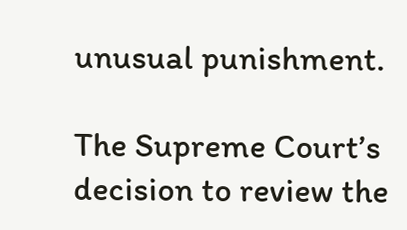unusual punishment.

The Supreme Court’s decision to review the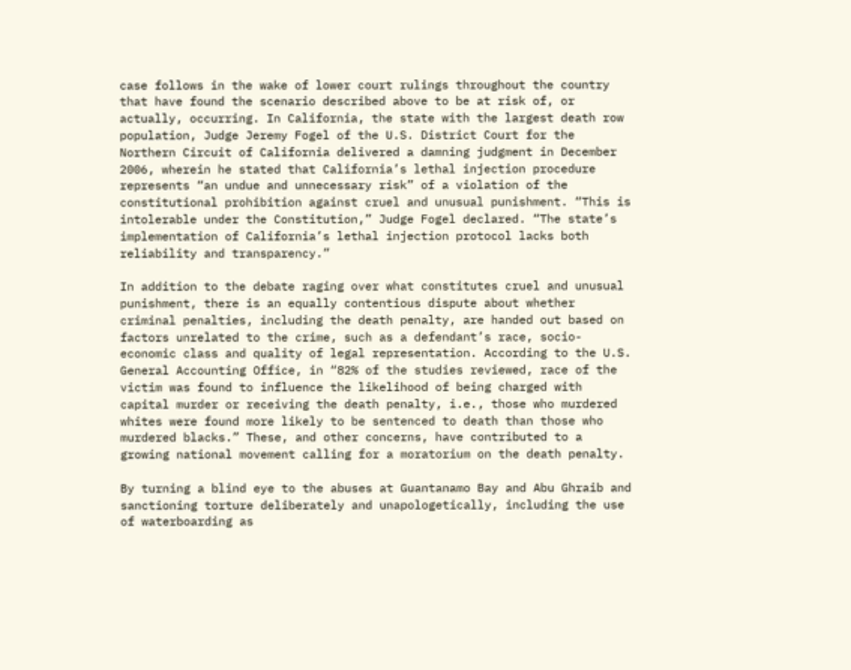case follows in the wake of lower court rulings throughout the country that have found the scenario described above to be at risk of, or actually, occurring. In California, the state with the largest death row population, Judge Jeremy Fogel of the U.S. District Court for the Northern Circuit of California delivered a damning judgment in December 2006, wherein he stated that California’s lethal injection procedure represents “an undue and unnecessary risk” of a violation of the constitutional prohibition against cruel and unusual punishment. “This is intolerable under the Constitution,” Judge Fogel declared. “The state’s implementation of California’s lethal injection protocol lacks both reliability and transparency.”

In addition to the debate raging over what constitutes cruel and unusual punishment, there is an equally contentious dispute about whether criminal penalties, including the death penalty, are handed out based on factors unrelated to the crime, such as a defendant’s race, socio-economic class and quality of legal representation. According to the U.S. General Accounting Office, in “82% of the studies reviewed, race of the victim was found to influence the likelihood of being charged with capital murder or receiving the death penalty, i.e., those who murdered whites were found more likely to be sentenced to death than those who murdered blacks.” These, and other concerns, have contributed to a growing national movement calling for a moratorium on the death penalty.

By turning a blind eye to the abuses at Guantanamo Bay and Abu Ghraib and sanctioning torture deliberately and unapologetically, including the use of waterboarding as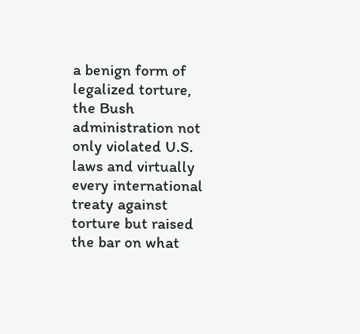a benign form of legalized torture, the Bush administration not only violated U.S. laws and virtually every international treaty against torture but raised the bar on what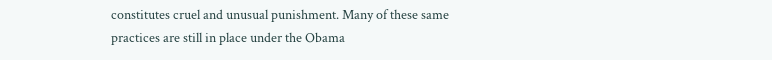constitutes cruel and unusual punishment. Many of these same practices are still in place under the Obama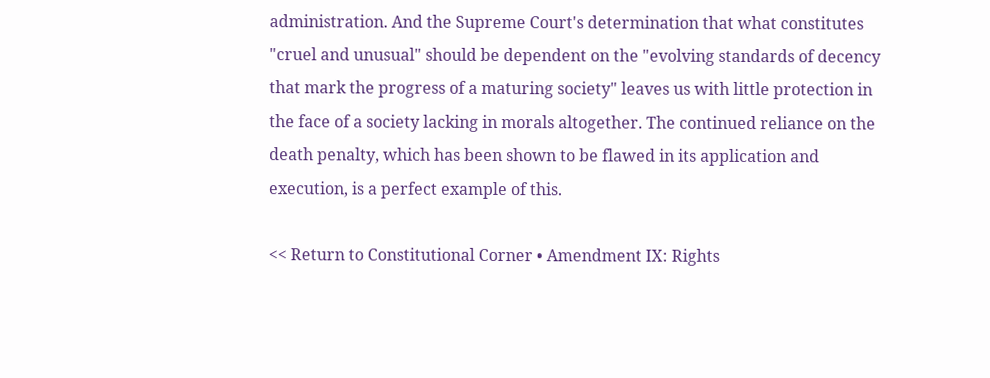administration. And the Supreme Court's determination that what constitutes "cruel and unusual" should be dependent on the "evolving standards of decency that mark the progress of a maturing society" leaves us with little protection in the face of a society lacking in morals altogether. The continued reliance on the death penalty, which has been shown to be flawed in its application and execution, is a perfect example of this.

<< Return to Constitutional Corner • Amendment IX: Rights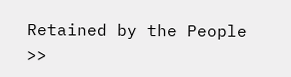Retained by the People >>